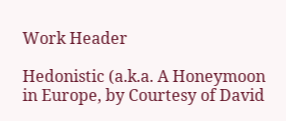Work Header

Hedonistic (a.k.a. A Honeymoon in Europe, by Courtesy of David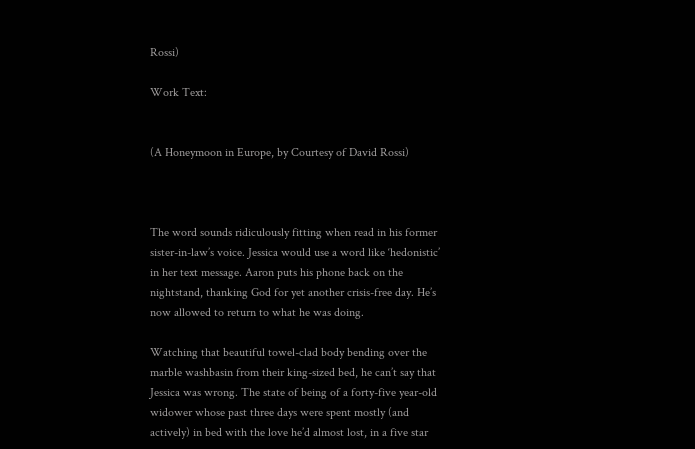Rossi)

Work Text:


(A Honeymoon in Europe, by Courtesy of David Rossi)



The word sounds ridiculously fitting when read in his former sister-in-law’s voice. Jessica would use a word like ‘hedonistic’ in her text message. Aaron puts his phone back on the nightstand, thanking God for yet another crisis-free day. He’s now allowed to return to what he was doing.

Watching that beautiful towel-clad body bending over the marble washbasin from their king-sized bed, he can’t say that Jessica was wrong. The state of being of a forty-five year-old widower whose past three days were spent mostly (and actively) in bed with the love he’d almost lost, in a five star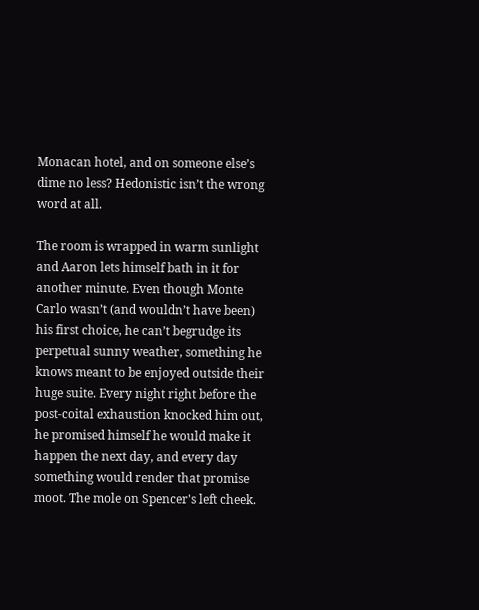Monacan hotel, and on someone else’s dime no less? Hedonistic isn’t the wrong word at all.

The room is wrapped in warm sunlight and Aaron lets himself bath in it for another minute. Even though Monte Carlo wasn’t (and wouldn’t have been) his first choice, he can’t begrudge its perpetual sunny weather, something he knows meant to be enjoyed outside their huge suite. Every night right before the post-coital exhaustion knocked him out, he promised himself he would make it happen the next day, and every day something would render that promise moot. The mole on Spencer's left cheek.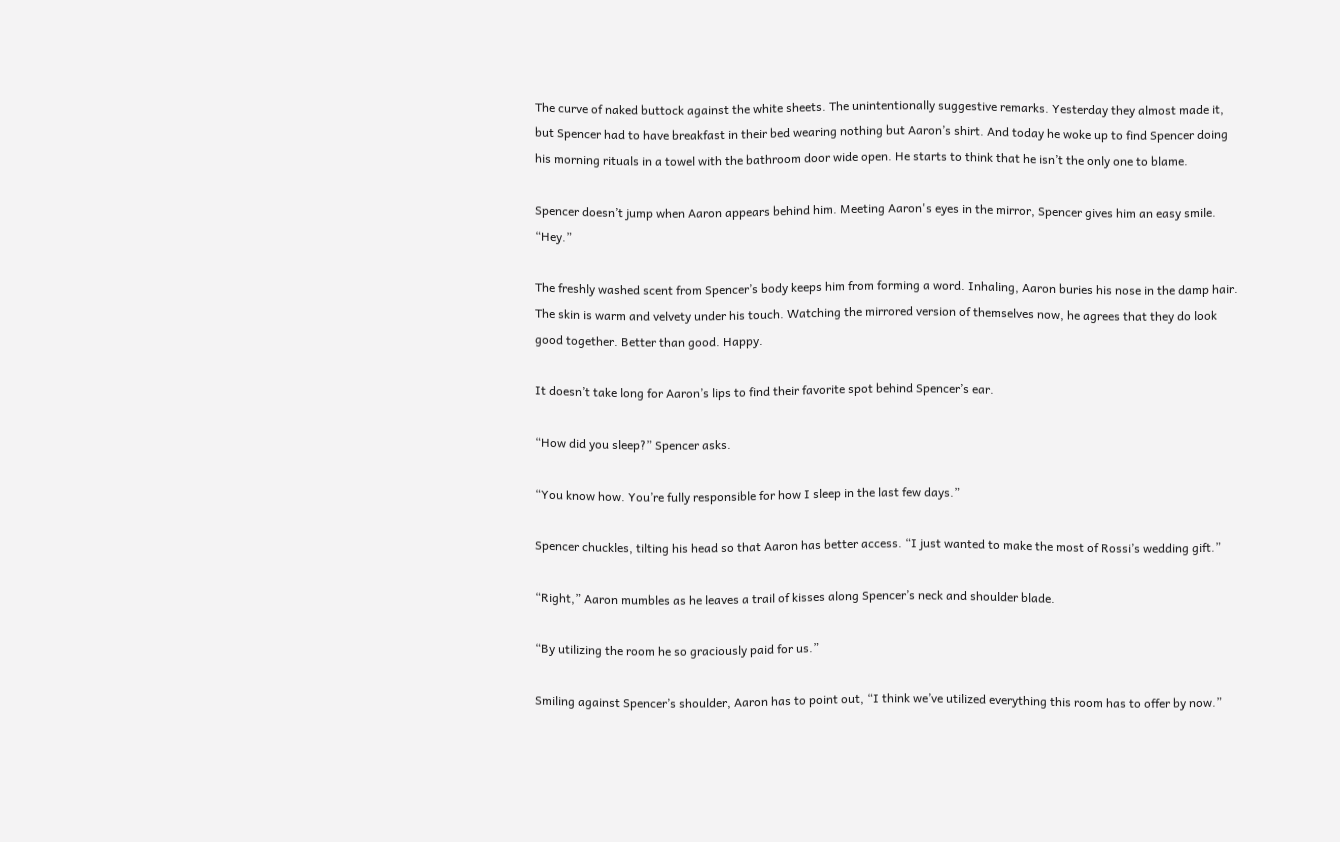The curve of naked buttock against the white sheets. The unintentionally suggestive remarks. Yesterday they almost made it, but Spencer had to have breakfast in their bed wearing nothing but Aaron’s shirt. And today he woke up to find Spencer doing his morning rituals in a towel with the bathroom door wide open. He starts to think that he isn’t the only one to blame.

Spencer doesn’t jump when Aaron appears behind him. Meeting Aaron's eyes in the mirror, Spencer gives him an easy smile. “Hey.”

The freshly washed scent from Spencer’s body keeps him from forming a word. Inhaling, Aaron buries his nose in the damp hair. The skin is warm and velvety under his touch. Watching the mirrored version of themselves now, he agrees that they do look good together. Better than good. Happy.

It doesn’t take long for Aaron’s lips to find their favorite spot behind Spencer’s ear.

“How did you sleep?” Spencer asks.

“You know how. You’re fully responsible for how I sleep in the last few days.”

Spencer chuckles, tilting his head so that Aaron has better access. “I just wanted to make the most of Rossi’s wedding gift.”

“Right,” Aaron mumbles as he leaves a trail of kisses along Spencer’s neck and shoulder blade.

“By utilizing the room he so graciously paid for us.”

Smiling against Spencer’s shoulder, Aaron has to point out, “I think we’ve utilized everything this room has to offer by now.”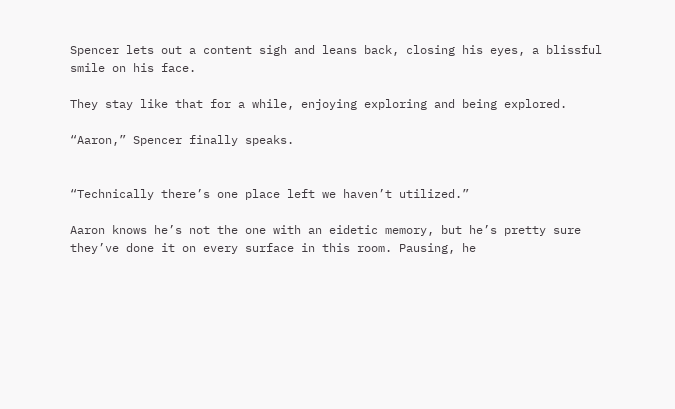Spencer lets out a content sigh and leans back, closing his eyes, a blissful smile on his face.

They stay like that for a while, enjoying exploring and being explored.

“Aaron,” Spencer finally speaks.


“Technically there’s one place left we haven’t utilized.”

Aaron knows he’s not the one with an eidetic memory, but he’s pretty sure they’ve done it on every surface in this room. Pausing, he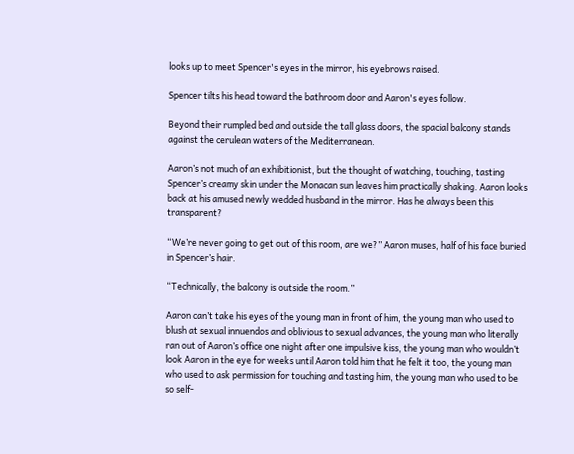looks up to meet Spencer's eyes in the mirror, his eyebrows raised.

Spencer tilts his head toward the bathroom door and Aaron's eyes follow.

Beyond their rumpled bed and outside the tall glass doors, the spacial balcony stands against the cerulean waters of the Mediterranean.

Aaron’s not much of an exhibitionist, but the thought of watching, touching, tasting Spencer’s creamy skin under the Monacan sun leaves him practically shaking. Aaron looks back at his amused newly wedded husband in the mirror. Has he always been this transparent?

“We’re never going to get out of this room, are we?” Aaron muses, half of his face buried in Spencer’s hair.

“Technically, the balcony is outside the room.”

Aaron can’t take his eyes of the young man in front of him, the young man who used to blush at sexual innuendos and oblivious to sexual advances, the young man who literally ran out of Aaron’s office one night after one impulsive kiss, the young man who wouldn’t look Aaron in the eye for weeks until Aaron told him that he felt it too, the young man who used to ask permission for touching and tasting him, the young man who used to be so self-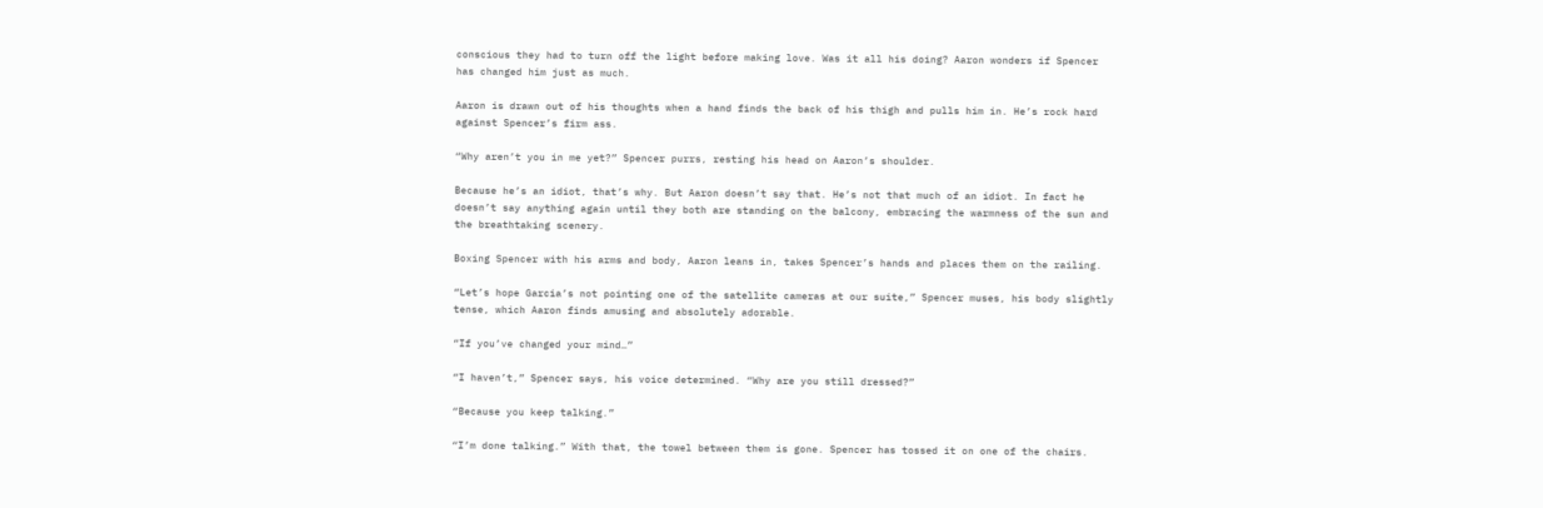conscious they had to turn off the light before making love. Was it all his doing? Aaron wonders if Spencer has changed him just as much.

Aaron is drawn out of his thoughts when a hand finds the back of his thigh and pulls him in. He’s rock hard against Spencer’s firm ass.

“Why aren’t you in me yet?” Spencer purrs, resting his head on Aaron’s shoulder.

Because he’s an idiot, that’s why. But Aaron doesn’t say that. He’s not that much of an idiot. In fact he doesn’t say anything again until they both are standing on the balcony, embracing the warmness of the sun and the breathtaking scenery.

Boxing Spencer with his arms and body, Aaron leans in, takes Spencer’s hands and places them on the railing.

“Let’s hope Garcia’s not pointing one of the satellite cameras at our suite,” Spencer muses, his body slightly tense, which Aaron finds amusing and absolutely adorable.

“If you’ve changed your mind…”

“I haven’t,” Spencer says, his voice determined. “Why are you still dressed?”

“Because you keep talking.”

“I’m done talking.” With that, the towel between them is gone. Spencer has tossed it on one of the chairs.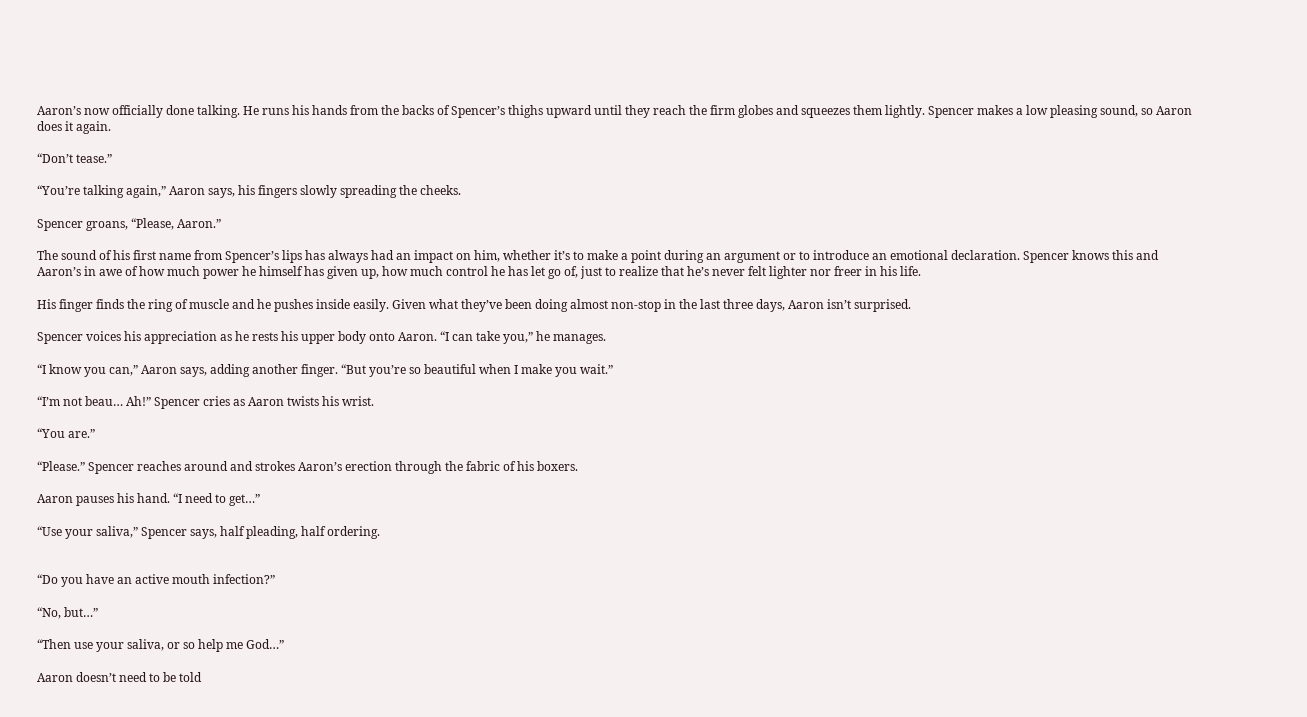Aaron’s now officially done talking. He runs his hands from the backs of Spencer’s thighs upward until they reach the firm globes and squeezes them lightly. Spencer makes a low pleasing sound, so Aaron does it again.

“Don’t tease.”

“You’re talking again,” Aaron says, his fingers slowly spreading the cheeks.

Spencer groans, “Please, Aaron.”

The sound of his first name from Spencer’s lips has always had an impact on him, whether it’s to make a point during an argument or to introduce an emotional declaration. Spencer knows this and Aaron’s in awe of how much power he himself has given up, how much control he has let go of, just to realize that he’s never felt lighter nor freer in his life.

His finger finds the ring of muscle and he pushes inside easily. Given what they’ve been doing almost non-stop in the last three days, Aaron isn’t surprised.

Spencer voices his appreciation as he rests his upper body onto Aaron. “I can take you,” he manages.

“I know you can,” Aaron says, adding another finger. “But you’re so beautiful when I make you wait.”

“I’m not beau… Ah!” Spencer cries as Aaron twists his wrist.

“You are.”

“Please.” Spencer reaches around and strokes Aaron’s erection through the fabric of his boxers.

Aaron pauses his hand. “I need to get…”

“Use your saliva,” Spencer says, half pleading, half ordering.


“Do you have an active mouth infection?”

“No, but…”

“Then use your saliva, or so help me God…”

Aaron doesn’t need to be told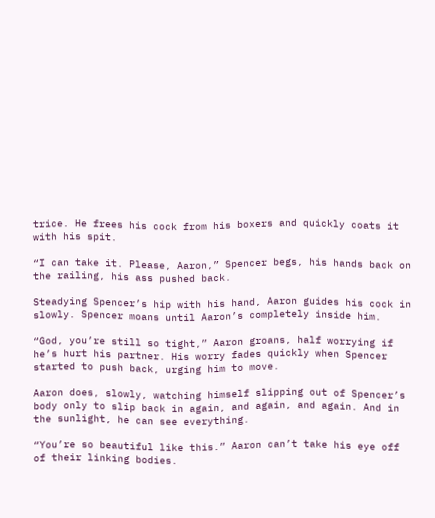trice. He frees his cock from his boxers and quickly coats it with his spit.

“I can take it. Please, Aaron,” Spencer begs, his hands back on the railing, his ass pushed back.

Steadying Spencer’s hip with his hand, Aaron guides his cock in slowly. Spencer moans until Aaron’s completely inside him.

“God, you’re still so tight,” Aaron groans, half worrying if he’s hurt his partner. His worry fades quickly when Spencer started to push back, urging him to move.

Aaron does, slowly, watching himself slipping out of Spencer’s body only to slip back in again, and again, and again. And in the sunlight, he can see everything.

“You’re so beautiful like this.” Aaron can’t take his eye off of their linking bodies.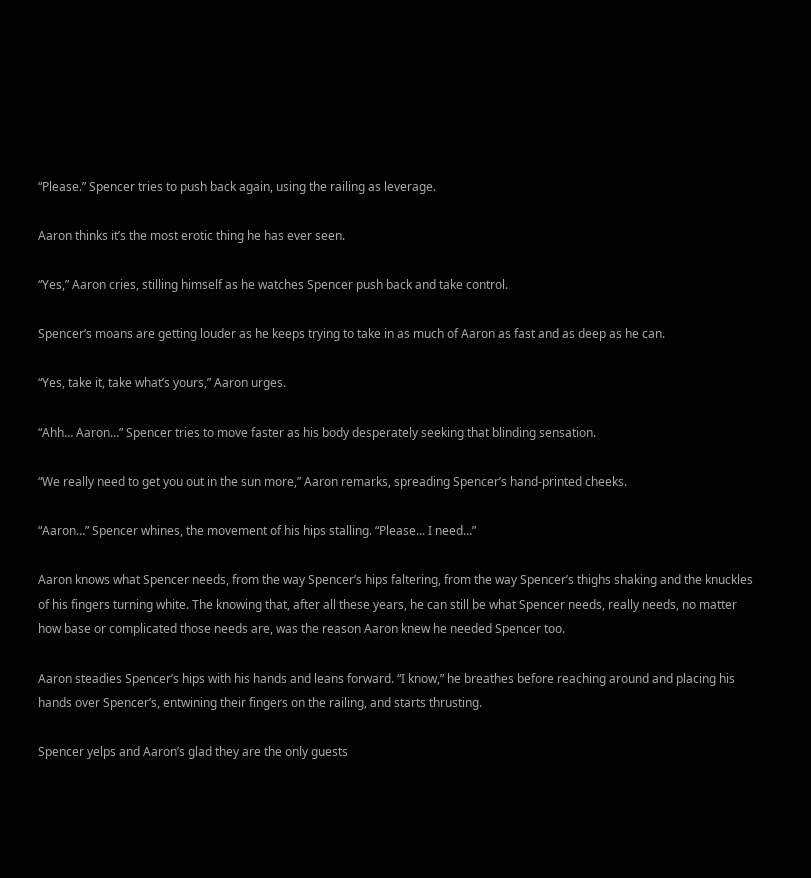“Please.” Spencer tries to push back again, using the railing as leverage.

Aaron thinks it’s the most erotic thing he has ever seen.

“Yes,” Aaron cries, stilling himself as he watches Spencer push back and take control.

Spencer’s moans are getting louder as he keeps trying to take in as much of Aaron as fast and as deep as he can.

“Yes, take it, take what’s yours,” Aaron urges.

“Ahh… Aaron…” Spencer tries to move faster as his body desperately seeking that blinding sensation.

“We really need to get you out in the sun more,” Aaron remarks, spreading Spencer’s hand-printed cheeks.

“Aaron…” Spencer whines, the movement of his hips stalling. “Please... I need…”

Aaron knows what Spencer needs, from the way Spencer’s hips faltering, from the way Spencer’s thighs shaking and the knuckles of his fingers turning white. The knowing that, after all these years, he can still be what Spencer needs, really needs, no matter how base or complicated those needs are, was the reason Aaron knew he needed Spencer too.

Aaron steadies Spencer’s hips with his hands and leans forward. “I know,” he breathes before reaching around and placing his hands over Spencer’s, entwining their fingers on the railing, and starts thrusting.

Spencer yelps and Aaron’s glad they are the only guests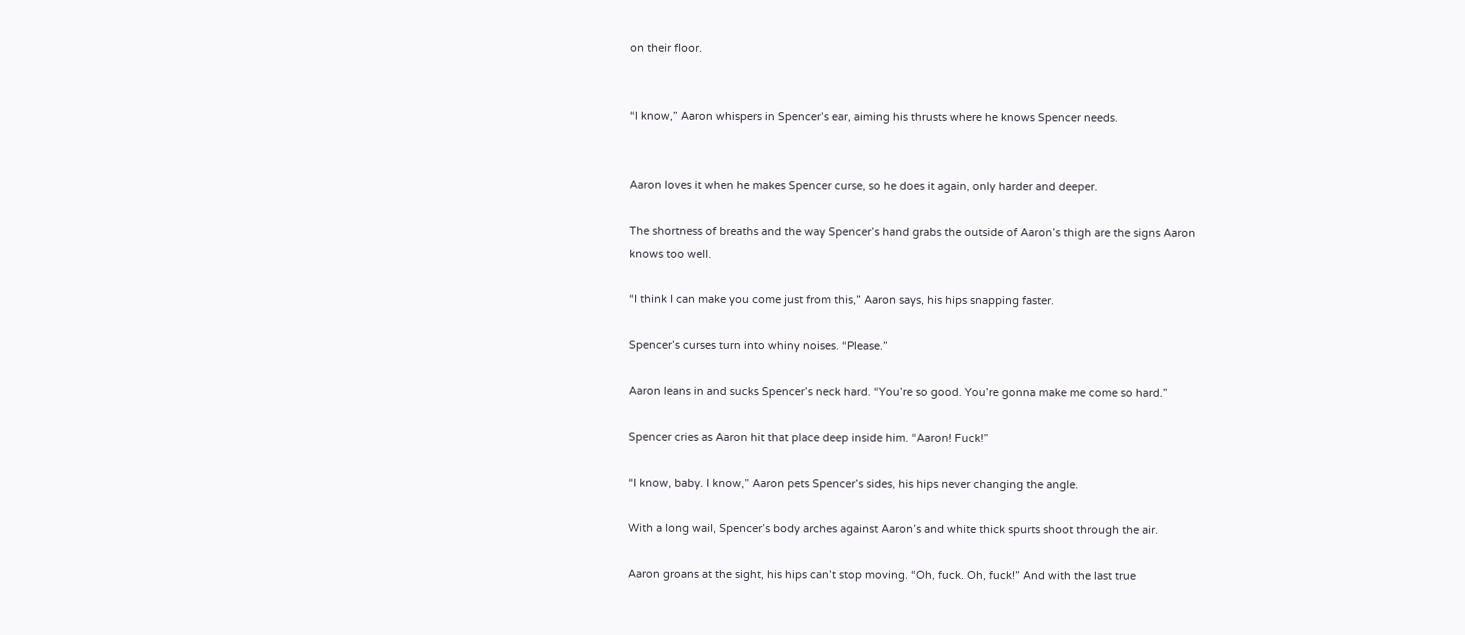on their floor.


“I know,” Aaron whispers in Spencer’s ear, aiming his thrusts where he knows Spencer needs.


Aaron loves it when he makes Spencer curse, so he does it again, only harder and deeper.

The shortness of breaths and the way Spencer’s hand grabs the outside of Aaron’s thigh are the signs Aaron knows too well.

“I think I can make you come just from this,” Aaron says, his hips snapping faster.

Spencer’s curses turn into whiny noises. “Please.”

Aaron leans in and sucks Spencer’s neck hard. “You’re so good. You’re gonna make me come so hard.”

Spencer cries as Aaron hit that place deep inside him. “Aaron! Fuck!”

“I know, baby. I know,” Aaron pets Spencer’s sides, his hips never changing the angle.

With a long wail, Spencer’s body arches against Aaron’s and white thick spurts shoot through the air.

Aaron groans at the sight, his hips can’t stop moving. “Oh, fuck. Oh, fuck!” And with the last true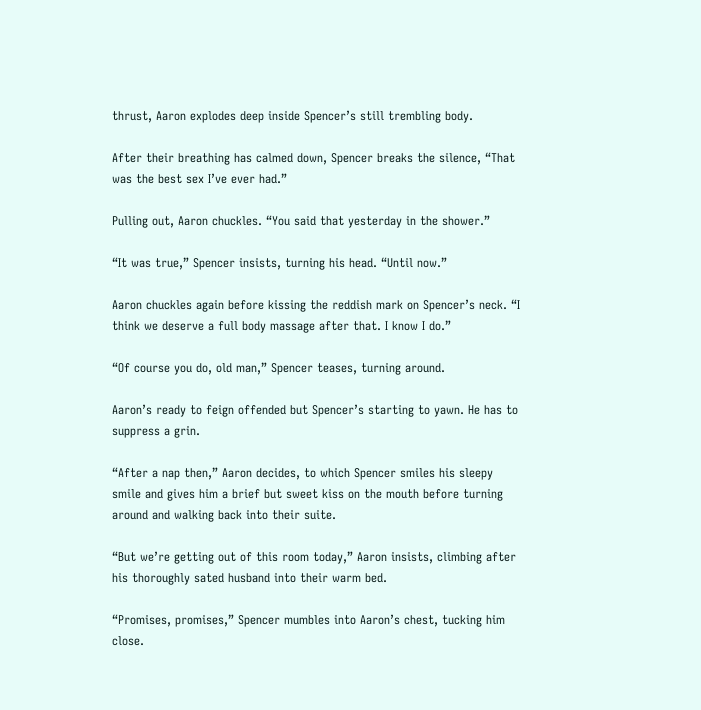thrust, Aaron explodes deep inside Spencer’s still trembling body.

After their breathing has calmed down, Spencer breaks the silence, “That was the best sex I’ve ever had.”

Pulling out, Aaron chuckles. “You said that yesterday in the shower.”

“It was true,” Spencer insists, turning his head. “Until now.”

Aaron chuckles again before kissing the reddish mark on Spencer’s neck. “I think we deserve a full body massage after that. I know I do.”

“Of course you do, old man,” Spencer teases, turning around.

Aaron’s ready to feign offended but Spencer’s starting to yawn. He has to suppress a grin.

“After a nap then,” Aaron decides, to which Spencer smiles his sleepy smile and gives him a brief but sweet kiss on the mouth before turning around and walking back into their suite.

“But we’re getting out of this room today,” Aaron insists, climbing after his thoroughly sated husband into their warm bed.

“Promises, promises,” Spencer mumbles into Aaron’s chest, tucking him close.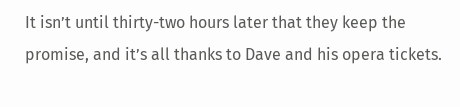It isn’t until thirty-two hours later that they keep the promise, and it’s all thanks to Dave and his opera tickets.